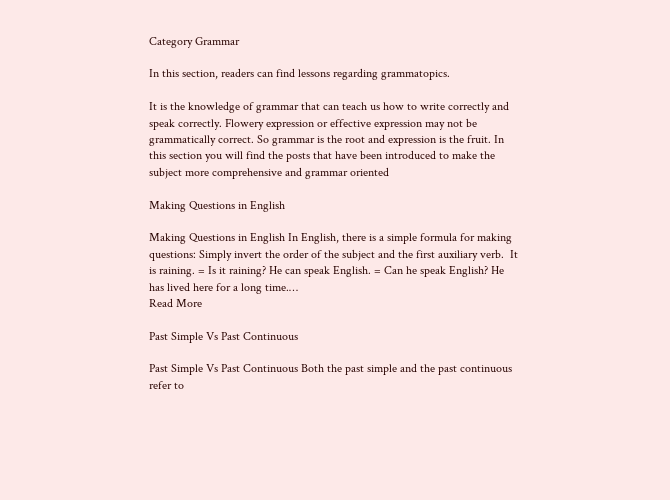Category Grammar

In this section, readers can find lessons regarding grammatopics.

It is the knowledge of grammar that can teach us how to write correctly and speak correctly. Flowery expression or effective expression may not be grammatically correct. So grammar is the root and expression is the fruit. In this section you will find the posts that have been introduced to make the subject more comprehensive and grammar oriented

Making Questions in English

Making Questions in English In English, there is a simple formula for making questions: Simply invert the order of the subject and the first auxiliary verb.  It is raining. = Is it raining? He can speak English. = Can he speak English? He has lived here for a long time.…
Read More

Past Simple Vs Past Continuous

Past Simple Vs Past Continuous Both the past simple and the past continuous refer to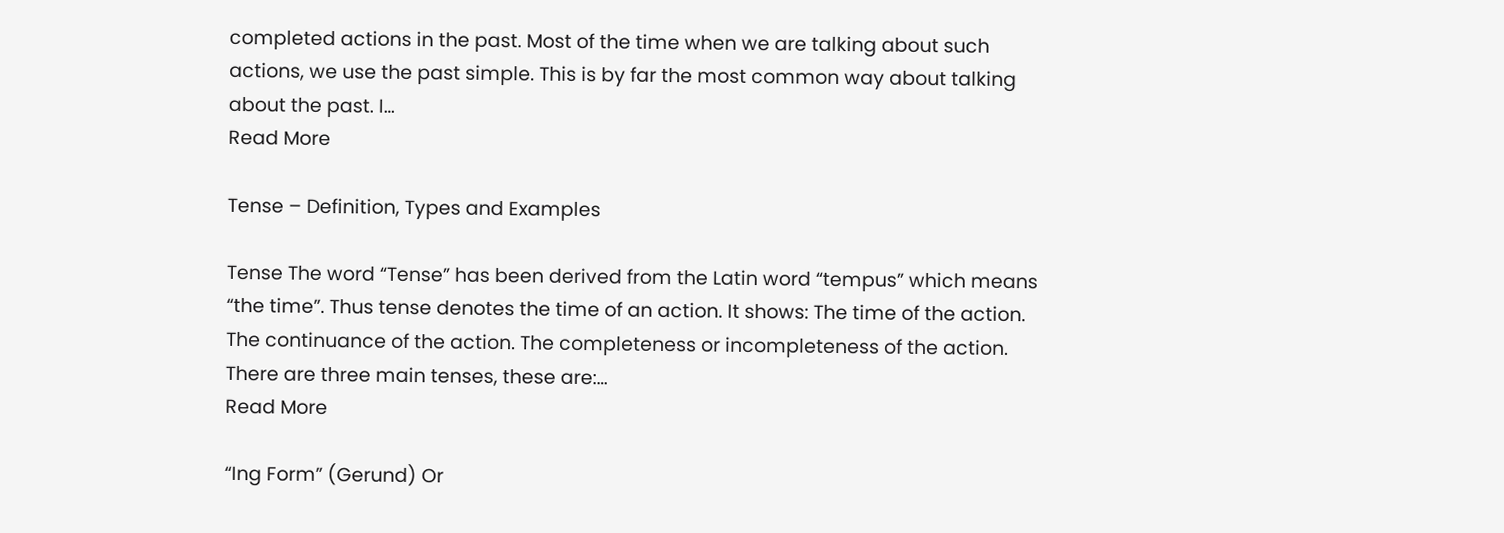completed actions in the past. Most of the time when we are talking about such actions, we use the past simple. This is by far the most common way about talking about the past. I…
Read More

Tense – Definition, Types and Examples

Tense The word “Tense” has been derived from the Latin word “tempus” which means “the time”. Thus tense denotes the time of an action. It shows: The time of the action. The continuance of the action. The completeness or incompleteness of the action. There are three main tenses, these are:…
Read More

“Ing Form” (Gerund) Or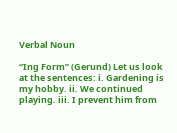Verbal Noun

“Ing Form” (Gerund) Let us look at the sentences: i. Gardening is my hobby. ii. We continued playing. iii. I prevent him from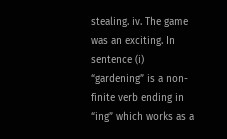stealing. iv. The game was an exciting. In sentence (i) “gardening” is a non-finite verb ending in “ing” which works as a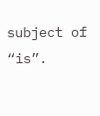subject of “is”.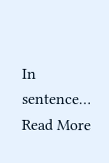In sentence…
Read More